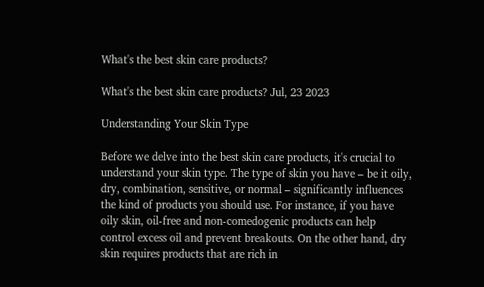What's the best skin care products?

What's the best skin care products? Jul, 23 2023

Understanding Your Skin Type

Before we delve into the best skin care products, it's crucial to understand your skin type. The type of skin you have – be it oily, dry, combination, sensitive, or normal – significantly influences the kind of products you should use. For instance, if you have oily skin, oil-free and non-comedogenic products can help control excess oil and prevent breakouts. On the other hand, dry skin requires products that are rich in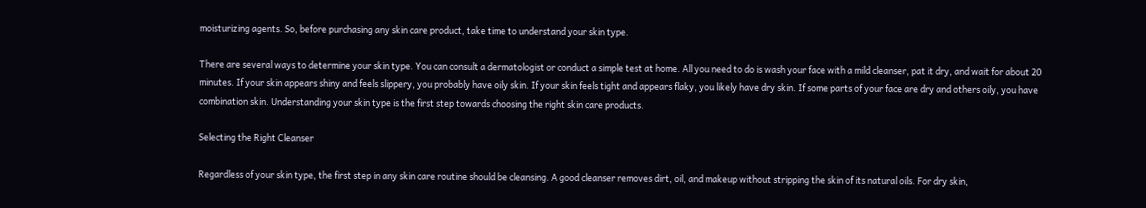moisturizing agents. So, before purchasing any skin care product, take time to understand your skin type.

There are several ways to determine your skin type. You can consult a dermatologist or conduct a simple test at home. All you need to do is wash your face with a mild cleanser, pat it dry, and wait for about 20 minutes. If your skin appears shiny and feels slippery, you probably have oily skin. If your skin feels tight and appears flaky, you likely have dry skin. If some parts of your face are dry and others oily, you have combination skin. Understanding your skin type is the first step towards choosing the right skin care products.

Selecting the Right Cleanser

Regardless of your skin type, the first step in any skin care routine should be cleansing. A good cleanser removes dirt, oil, and makeup without stripping the skin of its natural oils. For dry skin,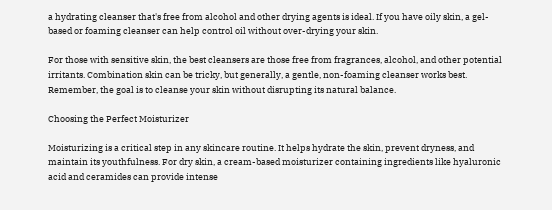a hydrating cleanser that's free from alcohol and other drying agents is ideal. If you have oily skin, a gel-based or foaming cleanser can help control oil without over-drying your skin.

For those with sensitive skin, the best cleansers are those free from fragrances, alcohol, and other potential irritants. Combination skin can be tricky, but generally, a gentle, non-foaming cleanser works best. Remember, the goal is to cleanse your skin without disrupting its natural balance.

Choosing the Perfect Moisturizer

Moisturizing is a critical step in any skincare routine. It helps hydrate the skin, prevent dryness, and maintain its youthfulness. For dry skin, a cream-based moisturizer containing ingredients like hyaluronic acid and ceramides can provide intense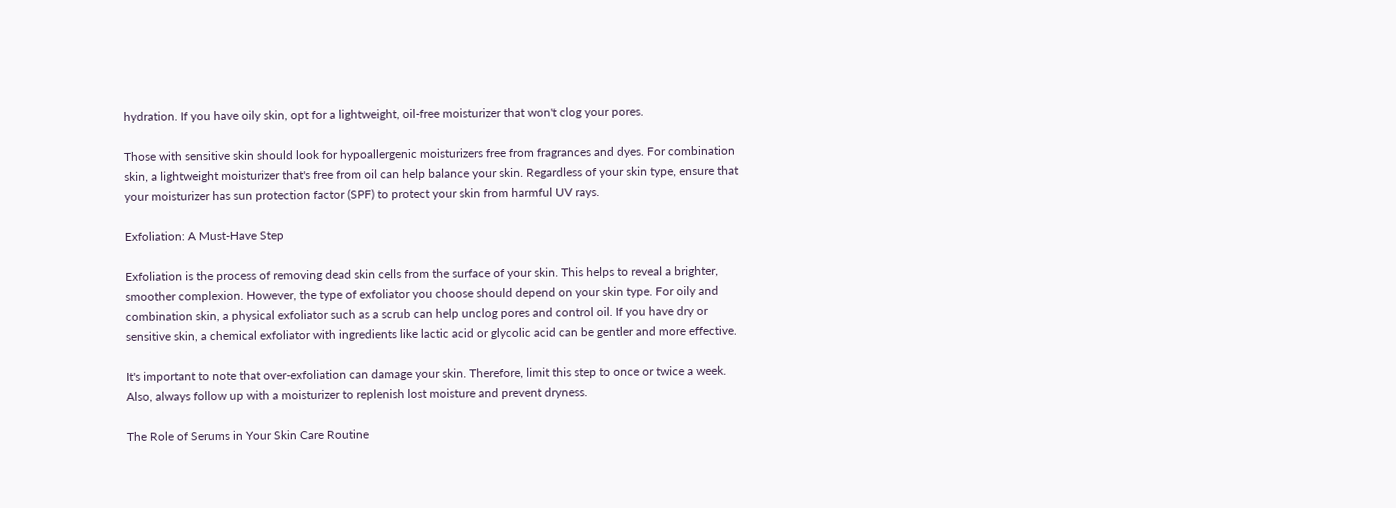hydration. If you have oily skin, opt for a lightweight, oil-free moisturizer that won't clog your pores.

Those with sensitive skin should look for hypoallergenic moisturizers free from fragrances and dyes. For combination skin, a lightweight moisturizer that's free from oil can help balance your skin. Regardless of your skin type, ensure that your moisturizer has sun protection factor (SPF) to protect your skin from harmful UV rays.

Exfoliation: A Must-Have Step

Exfoliation is the process of removing dead skin cells from the surface of your skin. This helps to reveal a brighter, smoother complexion. However, the type of exfoliator you choose should depend on your skin type. For oily and combination skin, a physical exfoliator such as a scrub can help unclog pores and control oil. If you have dry or sensitive skin, a chemical exfoliator with ingredients like lactic acid or glycolic acid can be gentler and more effective.

It's important to note that over-exfoliation can damage your skin. Therefore, limit this step to once or twice a week. Also, always follow up with a moisturizer to replenish lost moisture and prevent dryness.

The Role of Serums in Your Skin Care Routine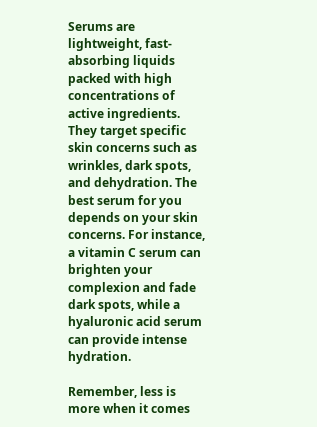Serums are lightweight, fast-absorbing liquids packed with high concentrations of active ingredients. They target specific skin concerns such as wrinkles, dark spots, and dehydration. The best serum for you depends on your skin concerns. For instance, a vitamin C serum can brighten your complexion and fade dark spots, while a hyaluronic acid serum can provide intense hydration.

Remember, less is more when it comes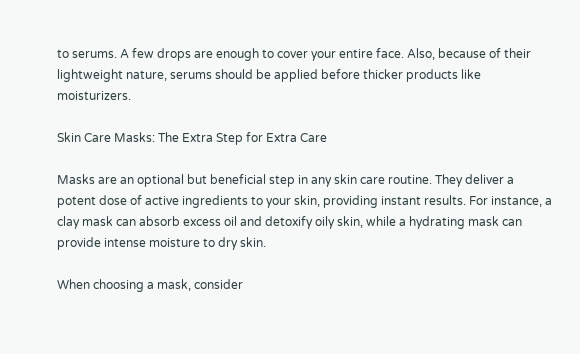to serums. A few drops are enough to cover your entire face. Also, because of their lightweight nature, serums should be applied before thicker products like moisturizers.

Skin Care Masks: The Extra Step for Extra Care

Masks are an optional but beneficial step in any skin care routine. They deliver a potent dose of active ingredients to your skin, providing instant results. For instance, a clay mask can absorb excess oil and detoxify oily skin, while a hydrating mask can provide intense moisture to dry skin.

When choosing a mask, consider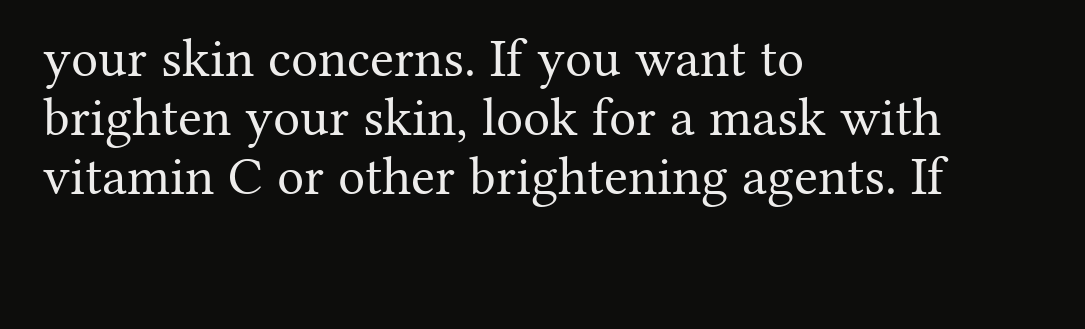your skin concerns. If you want to brighten your skin, look for a mask with vitamin C or other brightening agents. If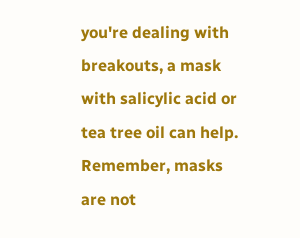you're dealing with breakouts, a mask with salicylic acid or tea tree oil can help. Remember, masks are not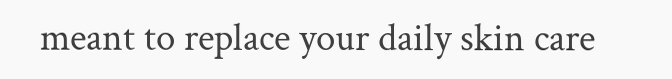meant to replace your daily skin care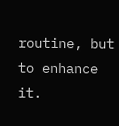routine, but to enhance it.